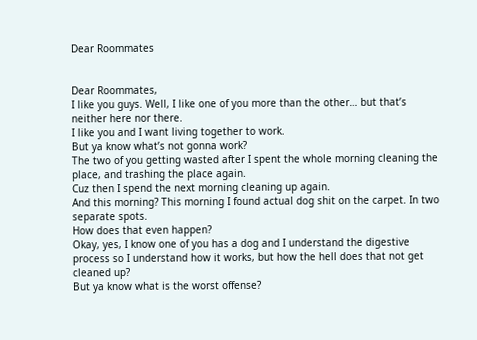Dear Roommates


Dear Roommates,
I like you guys. Well, I like one of you more than the other… but that’s neither here nor there.
I like you and I want living together to work.
But ya know what’s not gonna work?
The two of you getting wasted after I spent the whole morning cleaning the place, and trashing the place again.
Cuz then I spend the next morning cleaning up again.
And this morning? This morning I found actual dog shit on the carpet. In two separate spots.
How does that even happen?
Okay, yes, I know one of you has a dog and I understand the digestive process so I understand how it works, but how the hell does that not get cleaned up?
But ya know what is the worst offense?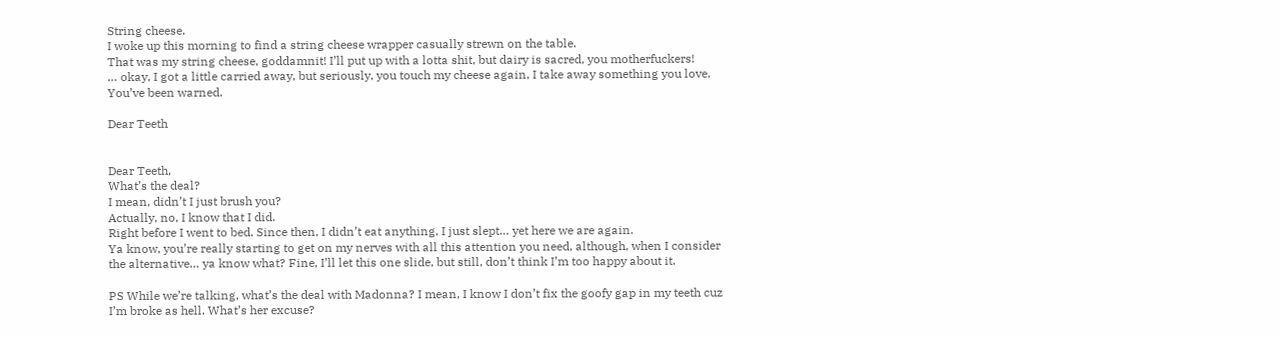String cheese.
I woke up this morning to find a string cheese wrapper casually strewn on the table.
That was my string cheese, goddamnit! I’ll put up with a lotta shit, but dairy is sacred, you motherfuckers!
… okay, I got a little carried away, but seriously, you touch my cheese again, I take away something you love.
You’ve been warned.

Dear Teeth


Dear Teeth,
What’s the deal?
I mean, didn’t I just brush you?
Actually, no, I know that I did.
Right before I went to bed. Since then, I didn’t eat anything, I just slept… yet here we are again.
Ya know, you’re really starting to get on my nerves with all this attention you need, although, when I consider the alternative… ya know what? Fine, I’ll let this one slide, but still, don’t think I’m too happy about it.

PS While we’re talking, what’s the deal with Madonna? I mean, I know I don’t fix the goofy gap in my teeth cuz I’m broke as hell. What’s her excuse?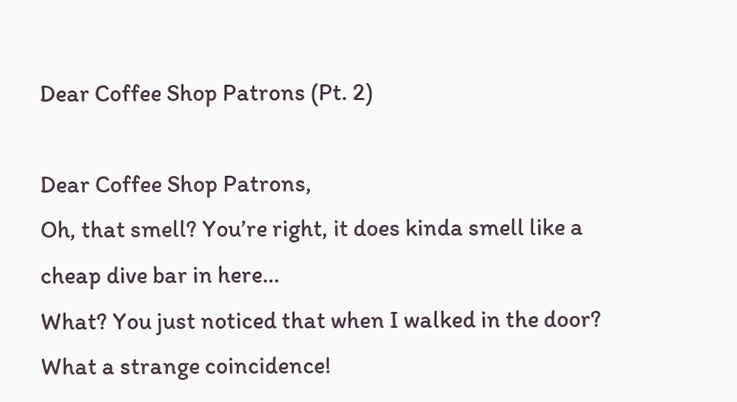Dear Coffee Shop Patrons (Pt. 2)

Dear Coffee Shop Patrons,
Oh, that smell? You’re right, it does kinda smell like a cheap dive bar in here…
What? You just noticed that when I walked in the door?
What a strange coincidence!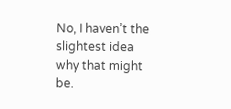No, I haven’t the slightest idea why that might be.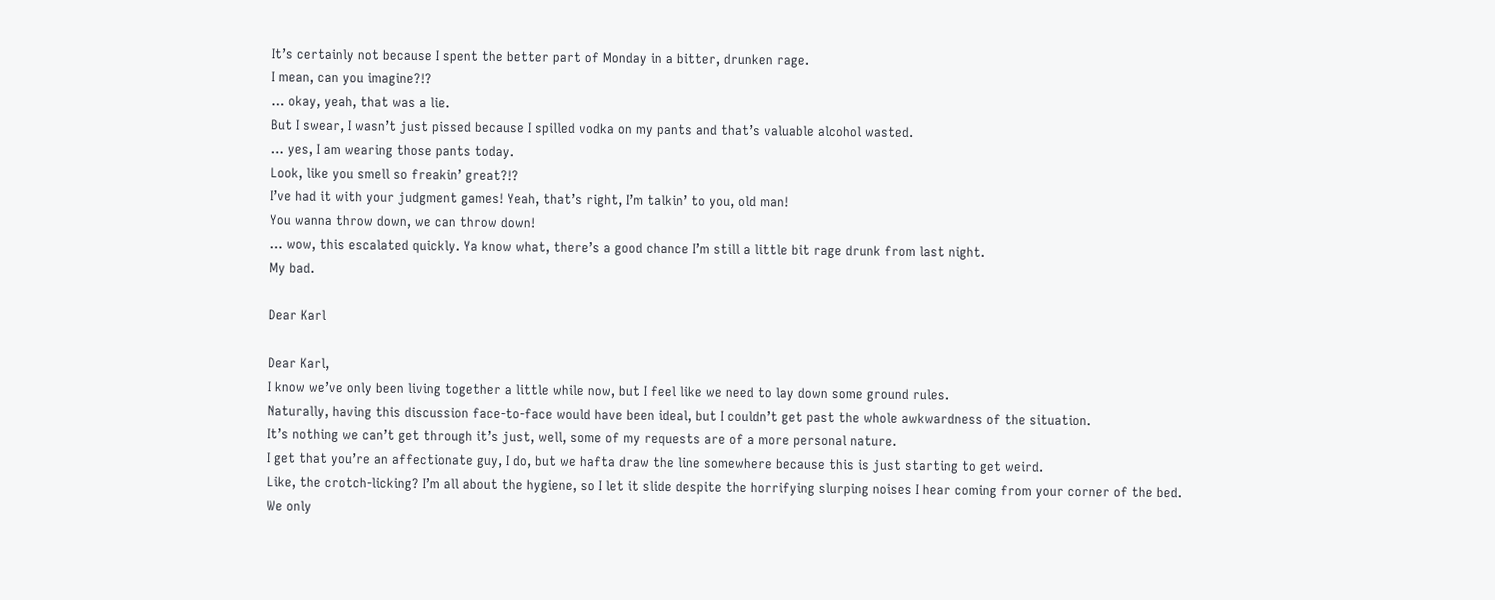It’s certainly not because I spent the better part of Monday in a bitter, drunken rage.
I mean, can you imagine?!?
… okay, yeah, that was a lie.
But I swear, I wasn’t just pissed because I spilled vodka on my pants and that’s valuable alcohol wasted.
… yes, I am wearing those pants today.
Look, like you smell so freakin’ great?!?
I’ve had it with your judgment games! Yeah, that’s right, I’m talkin’ to you, old man!
You wanna throw down, we can throw down!
… wow, this escalated quickly. Ya know what, there’s a good chance I’m still a little bit rage drunk from last night.
My bad.

Dear Karl

Dear Karl,
I know we’ve only been living together a little while now, but I feel like we need to lay down some ground rules.
Naturally, having this discussion face-to-face would have been ideal, but I couldn’t get past the whole awkwardness of the situation.
It’s nothing we can’t get through it’s just, well, some of my requests are of a more personal nature.
I get that you’re an affectionate guy, I do, but we hafta draw the line somewhere because this is just starting to get weird.
Like, the crotch-licking? I’m all about the hygiene, so I let it slide despite the horrifying slurping noises I hear coming from your corner of the bed.
We only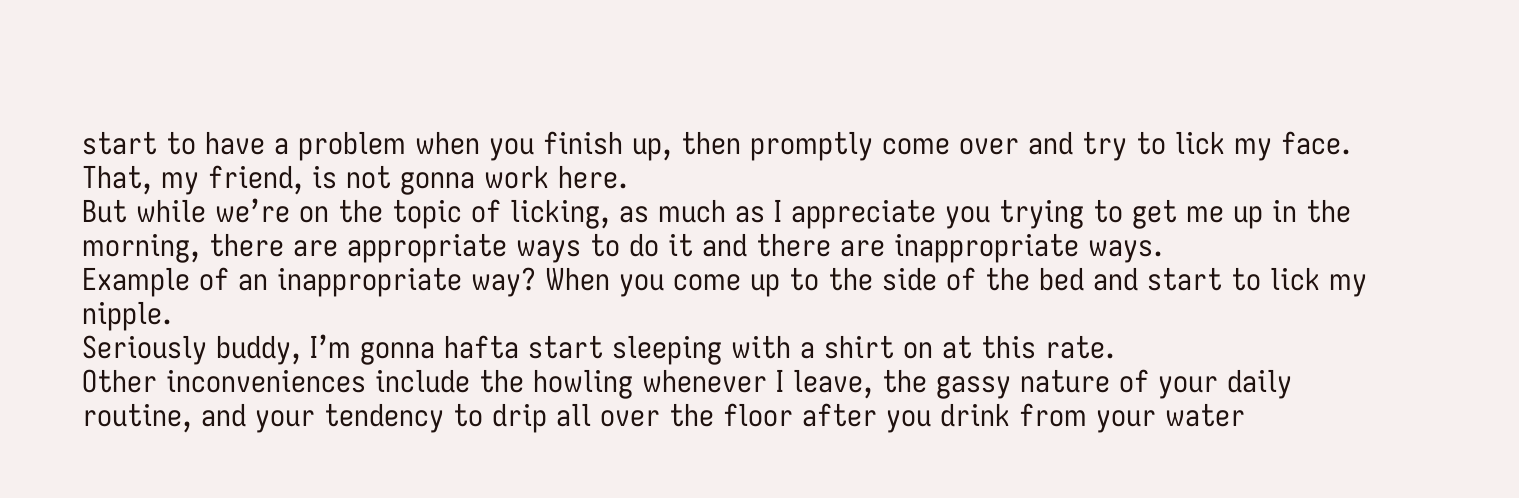start to have a problem when you finish up, then promptly come over and try to lick my face.
That, my friend, is not gonna work here.
But while we’re on the topic of licking, as much as I appreciate you trying to get me up in the morning, there are appropriate ways to do it and there are inappropriate ways.
Example of an inappropriate way? When you come up to the side of the bed and start to lick my nipple.
Seriously buddy, I’m gonna hafta start sleeping with a shirt on at this rate.
Other inconveniences include the howling whenever I leave, the gassy nature of your daily routine, and your tendency to drip all over the floor after you drink from your water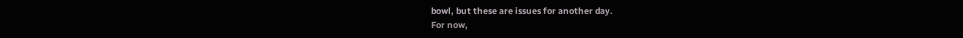bowl, but these are issues for another day.
For now,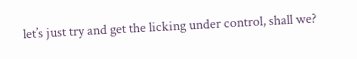let’s just try and get the licking under control, shall we?